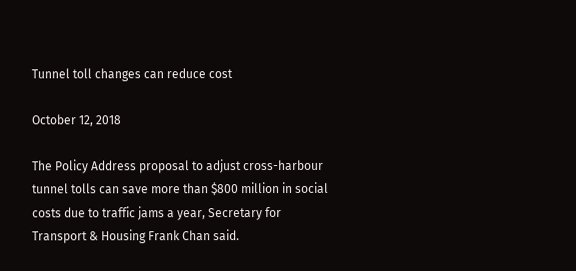Tunnel toll changes can reduce cost

October 12, 2018

The Policy Address proposal to adjust cross-harbour tunnel tolls can save more than $800 million in social costs due to traffic jams a year, Secretary for Transport & Housing Frank Chan said.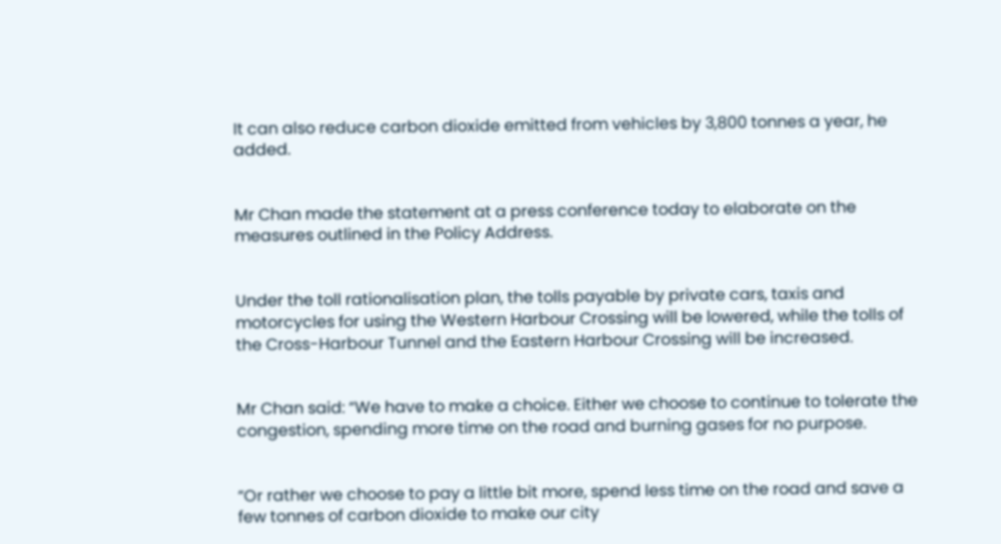It can also reduce carbon dioxide emitted from vehicles by 3,800 tonnes a year, he added.


Mr Chan made the statement at a press conference today to elaborate on the measures outlined in the Policy Address.


Under the toll rationalisation plan, the tolls payable by private cars, taxis and motorcycles for using the Western Harbour Crossing will be lowered, while the tolls of the Cross-Harbour Tunnel and the Eastern Harbour Crossing will be increased.


Mr Chan said: “We have to make a choice. Either we choose to continue to tolerate the congestion, spending more time on the road and burning gases for no purpose.


“Or rather we choose to pay a little bit more, spend less time on the road and save a few tonnes of carbon dioxide to make our city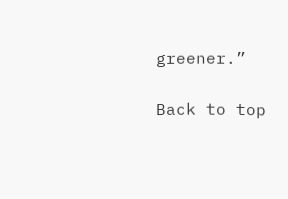greener.”

Back to top